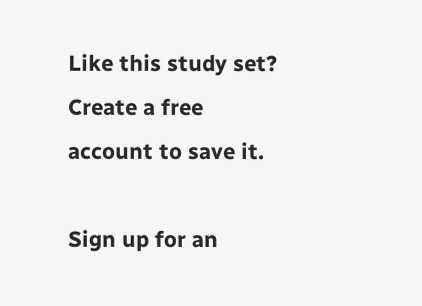Like this study set? Create a free account to save it.

Sign up for an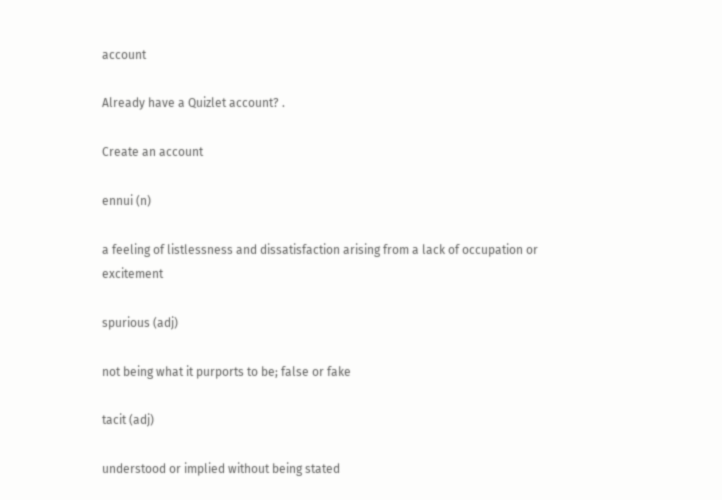account

Already have a Quizlet account? .

Create an account

ennui (n)

a feeling of listlessness and dissatisfaction arising from a lack of occupation or excitement

spurious (adj)

not being what it purports to be; false or fake

tacit (adj)

understood or implied without being stated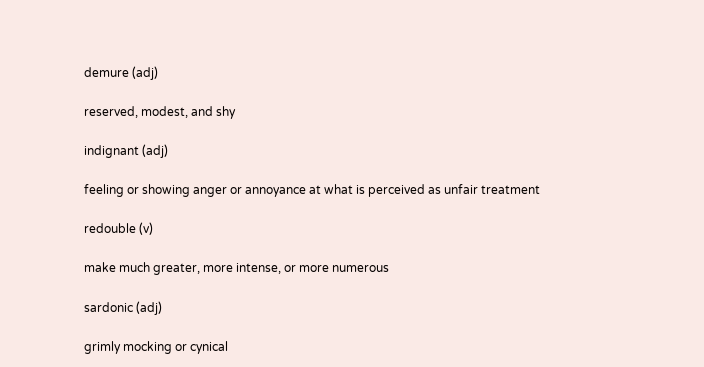demure (adj)

reserved, modest, and shy

indignant (adj)

feeling or showing anger or annoyance at what is perceived as unfair treatment

redouble (v)

make much greater, more intense, or more numerous

sardonic (adj)

grimly mocking or cynical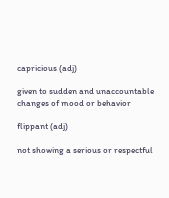capricious (adj)

given to sudden and unaccountable changes of mood or behavior

flippant (adj)

not showing a serious or respectful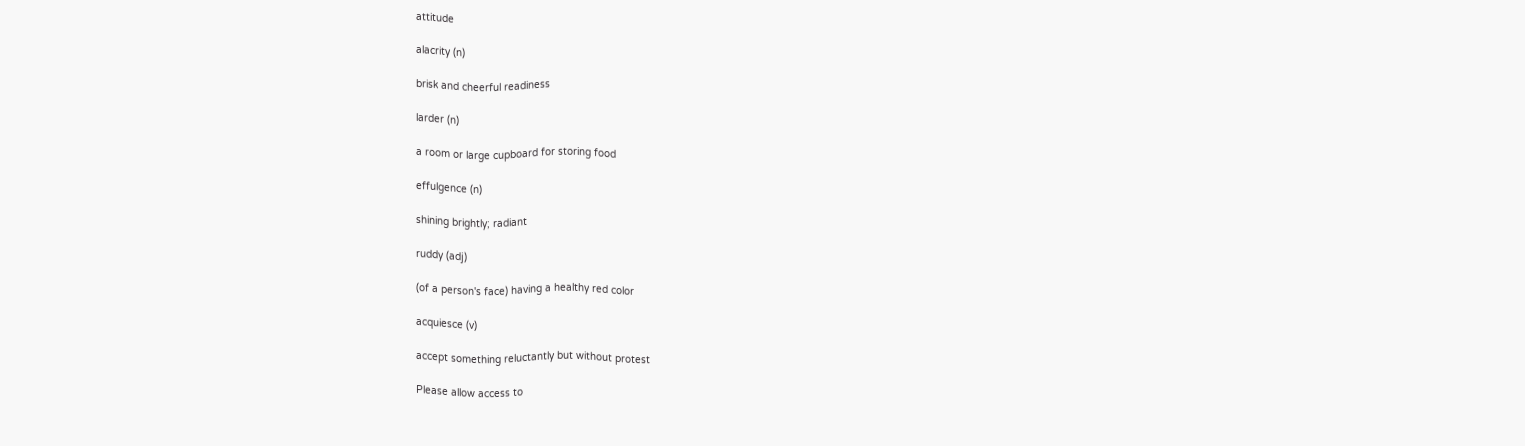attitude

alacrity (n)

brisk and cheerful readiness

larder (n)

a room or large cupboard for storing food

effulgence (n)

shining brightly; radiant

ruddy (adj)

(of a person's face) having a healthy red color

acquiesce (v)

accept something reluctantly but without protest

Please allow access to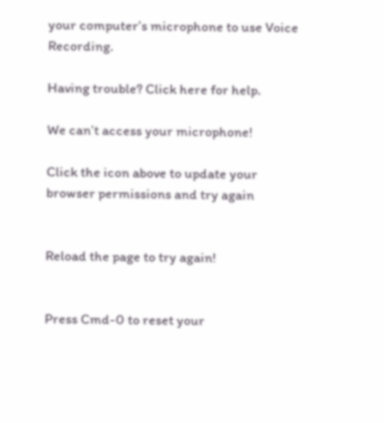your computer’s microphone to use Voice Recording.

Having trouble? Click here for help.

We can’t access your microphone!

Click the icon above to update your browser permissions and try again


Reload the page to try again!


Press Cmd-0 to reset your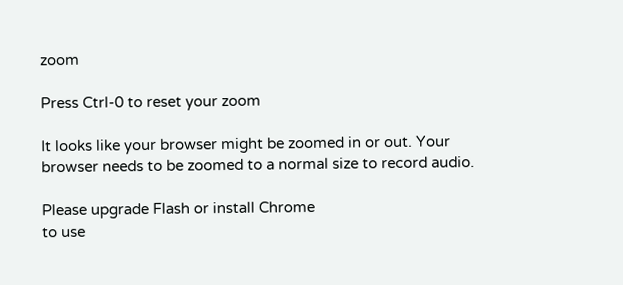zoom

Press Ctrl-0 to reset your zoom

It looks like your browser might be zoomed in or out. Your browser needs to be zoomed to a normal size to record audio.

Please upgrade Flash or install Chrome
to use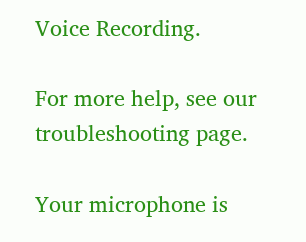Voice Recording.

For more help, see our troubleshooting page.

Your microphone is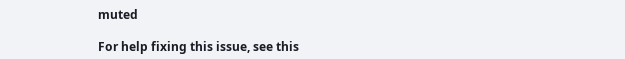muted

For help fixing this issue, see this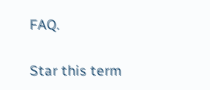FAQ.

Star this term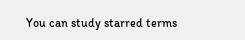You can study starred terms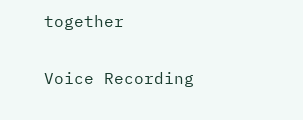together

Voice Recording